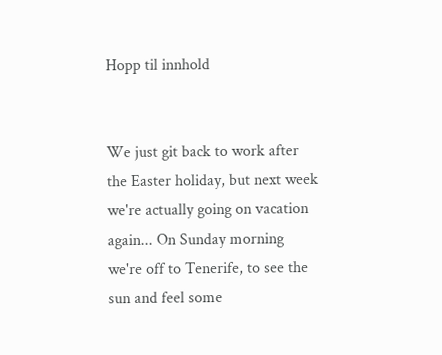Hopp til innhold


We just git back to work after the Easter holiday, but next week we're actually going on vacation again... On Sunday morning we're off to Tenerife, to see the sun and feel some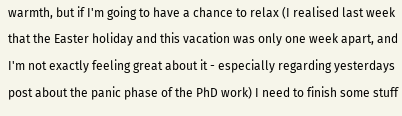warmth, but if I'm going to have a chance to relax (I realised last week that the Easter holiday and this vacation was only one week apart, and I'm not exactly feeling great about it - especially regarding yesterdays post about the panic phase of the PhD work) I need to finish some stuff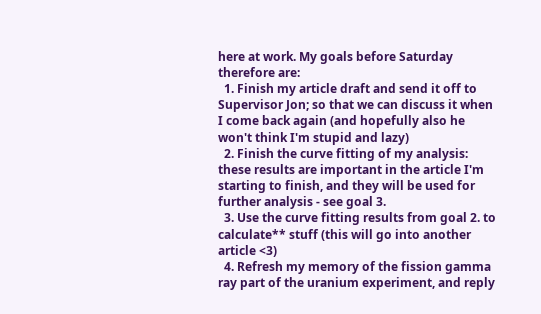here at work. My goals before Saturday therefore are:
  1. Finish my article draft and send it off to Supervisor Jon; so that we can discuss it when I come back again (and hopefully also he won't think I'm stupid and lazy)
  2. Finish the curve fitting of my analysis: these results are important in the article I'm starting to finish, and they will be used for further analysis - see goal 3.
  3. Use the curve fitting results from goal 2. to calculate** stuff (this will go into another article <3)
  4. Refresh my memory of the fission gamma ray part of the uranium experiment, and reply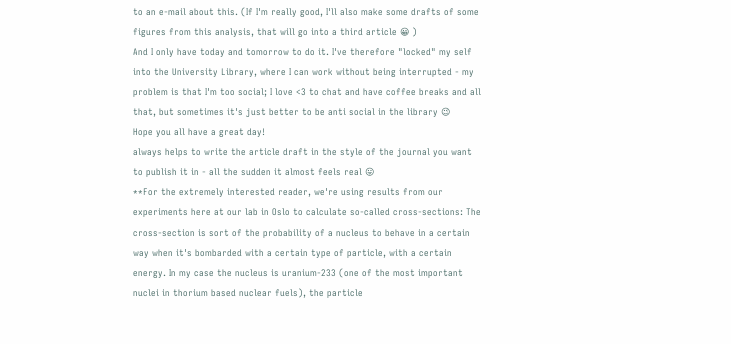to an e-mail about this. (If I'm really good, I'll also make some drafts of some figures from this analysis, that will go into a third article 😀 )
And I only have today and tomorrow to do it. I've therefore "locked" my self into the University Library, where I can work without being interrupted - my problem is that I'm too social; I love <3 to chat and have coffee breaks and all that, but sometimes it's just better to be anti social in the library 😉
Hope you all have a great day!
always helps to write the article draft in the style of the journal you want to publish it in - all the sudden it almost feels real 😛
**For the extremely interested reader, we're using results from our experiments here at our lab in Oslo to calculate so-called cross-sections: The cross-section is sort of the probability of a nucleus to behave in a certain way when it's bombarded with a certain type of particle, with a certain energy. In my case the nucleus is uranium-233 (one of the most important nuclei in thorium based nuclear fuels), the particle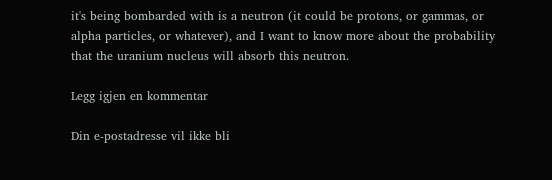it's being bombarded with is a neutron (it could be protons, or gammas, or alpha particles, or whatever), and I want to know more about the probability that the uranium nucleus will absorb this neutron.

Legg igjen en kommentar

Din e-postadresse vil ikke bli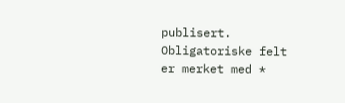publisert. Obligatoriske felt er merket med *